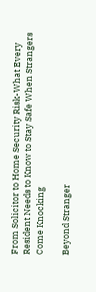From Solicitor to Home Security Risk-What Every Resident Needs to Know to Stay Safe When Strangers Come Knocking

Beyond Stranger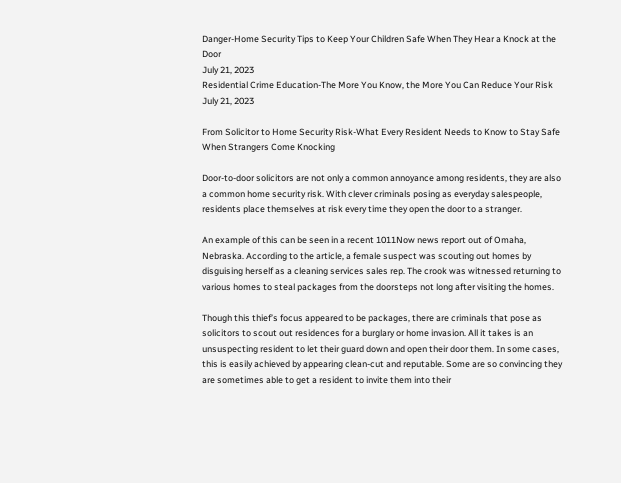Danger-Home Security Tips to Keep Your Children Safe When They Hear a Knock at the Door
July 21, 2023
Residential Crime Education-The More You Know, the More You Can Reduce Your Risk
July 21, 2023

From Solicitor to Home Security Risk-What Every Resident Needs to Know to Stay Safe When Strangers Come Knocking

Door-to-door solicitors are not only a common annoyance among residents, they are also a common home security risk. With clever criminals posing as everyday salespeople, residents place themselves at risk every time they open the door to a stranger.

An example of this can be seen in a recent 1011Now news report out of Omaha, Nebraska. According to the article, a female suspect was scouting out homes by disguising herself as a cleaning services sales rep. The crook was witnessed returning to various homes to steal packages from the doorsteps not long after visiting the homes.

Though this thief’s focus appeared to be packages, there are criminals that pose as solicitors to scout out residences for a burglary or home invasion. All it takes is an unsuspecting resident to let their guard down and open their door them. In some cases, this is easily achieved by appearing clean-cut and reputable. Some are so convincing they are sometimes able to get a resident to invite them into their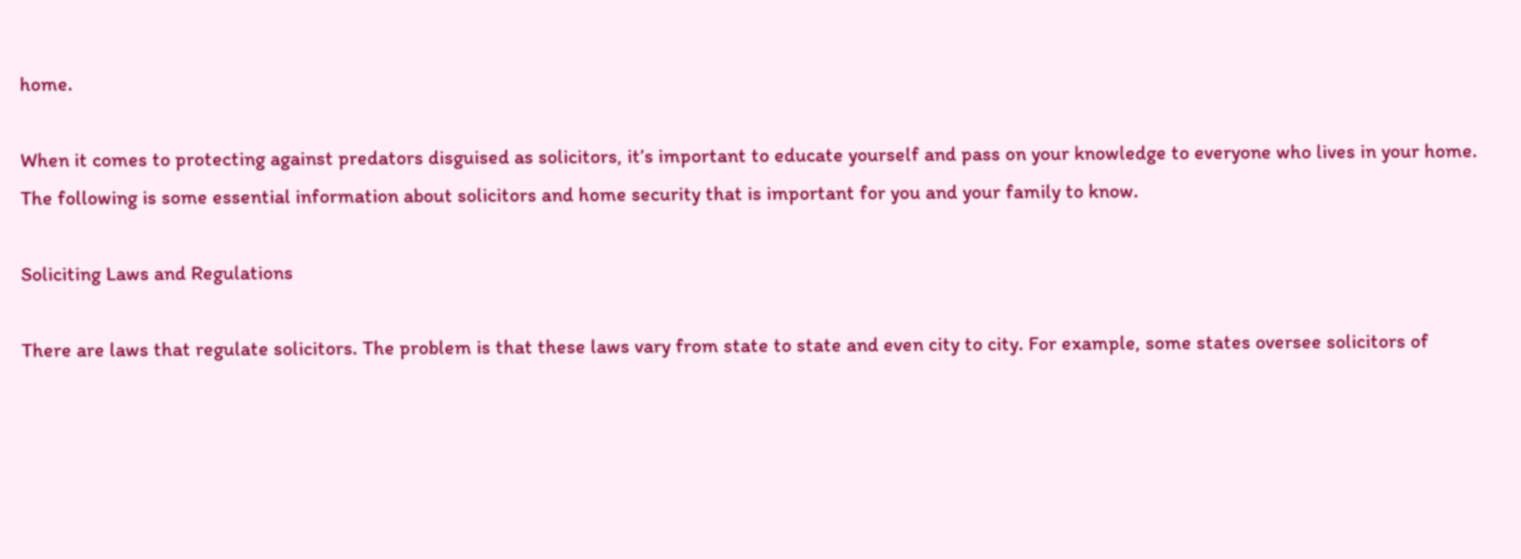home.

When it comes to protecting against predators disguised as solicitors, it’s important to educate yourself and pass on your knowledge to everyone who lives in your home. The following is some essential information about solicitors and home security that is important for you and your family to know.

Soliciting Laws and Regulations

There are laws that regulate solicitors. The problem is that these laws vary from state to state and even city to city. For example, some states oversee solicitors of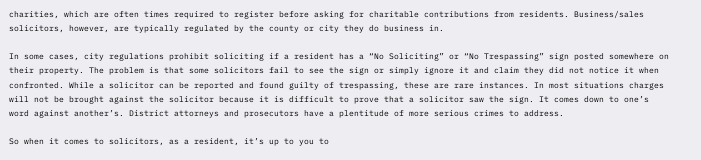charities, which are often times required to register before asking for charitable contributions from residents. Business/sales solicitors, however, are typically regulated by the county or city they do business in.

In some cases, city regulations prohibit soliciting if a resident has a “No Soliciting” or “No Trespassing” sign posted somewhere on their property. The problem is that some solicitors fail to see the sign or simply ignore it and claim they did not notice it when confronted. While a solicitor can be reported and found guilty of trespassing, these are rare instances. In most situations charges will not be brought against the solicitor because it is difficult to prove that a solicitor saw the sign. It comes down to one’s word against another’s. District attorneys and prosecutors have a plentitude of more serious crimes to address.

So when it comes to solicitors, as a resident, it’s up to you to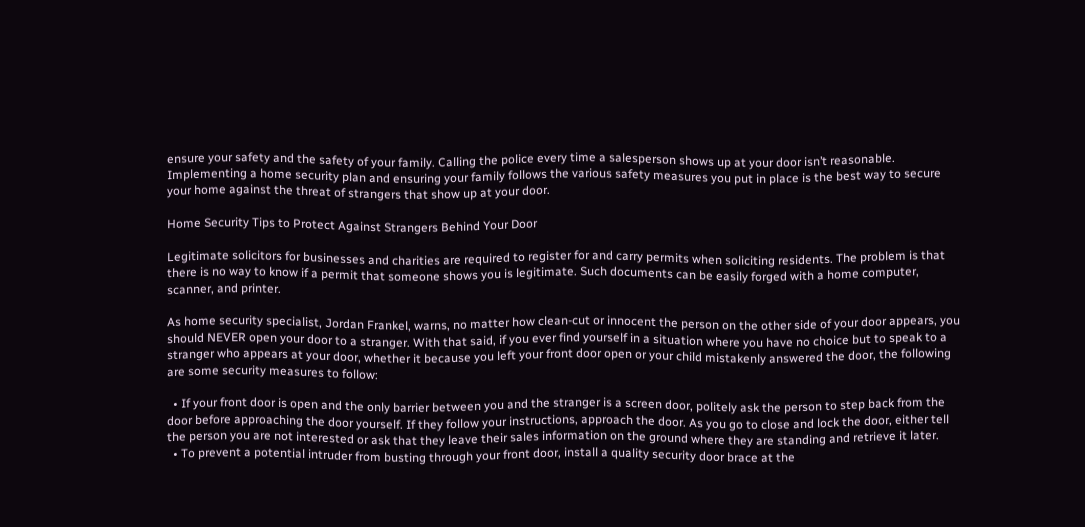ensure your safety and the safety of your family. Calling the police every time a salesperson shows up at your door isn’t reasonable. Implementing a home security plan and ensuring your family follows the various safety measures you put in place is the best way to secure your home against the threat of strangers that show up at your door.

Home Security Tips to Protect Against Strangers Behind Your Door

Legitimate solicitors for businesses and charities are required to register for and carry permits when soliciting residents. The problem is that there is no way to know if a permit that someone shows you is legitimate. Such documents can be easily forged with a home computer, scanner, and printer.

As home security specialist, Jordan Frankel, warns, no matter how clean-cut or innocent the person on the other side of your door appears, you should NEVER open your door to a stranger. With that said, if you ever find yourself in a situation where you have no choice but to speak to a stranger who appears at your door, whether it because you left your front door open or your child mistakenly answered the door, the following are some security measures to follow:

  • If your front door is open and the only barrier between you and the stranger is a screen door, politely ask the person to step back from the door before approaching the door yourself. If they follow your instructions, approach the door. As you go to close and lock the door, either tell the person you are not interested or ask that they leave their sales information on the ground where they are standing and retrieve it later.
  • To prevent a potential intruder from busting through your front door, install a quality security door brace at the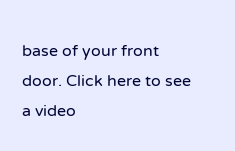base of your front door. Click here to see a video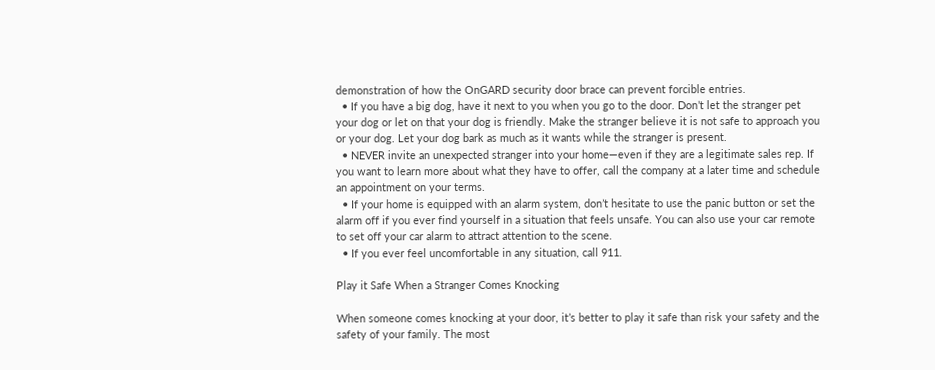demonstration of how the OnGARD security door brace can prevent forcible entries.
  • If you have a big dog, have it next to you when you go to the door. Don’t let the stranger pet your dog or let on that your dog is friendly. Make the stranger believe it is not safe to approach you or your dog. Let your dog bark as much as it wants while the stranger is present.
  • NEVER invite an unexpected stranger into your home—even if they are a legitimate sales rep. If you want to learn more about what they have to offer, call the company at a later time and schedule an appointment on your terms.
  • If your home is equipped with an alarm system, don’t hesitate to use the panic button or set the alarm off if you ever find yourself in a situation that feels unsafe. You can also use your car remote to set off your car alarm to attract attention to the scene.
  • If you ever feel uncomfortable in any situation, call 911.

Play it Safe When a Stranger Comes Knocking

When someone comes knocking at your door, it’s better to play it safe than risk your safety and the safety of your family. The most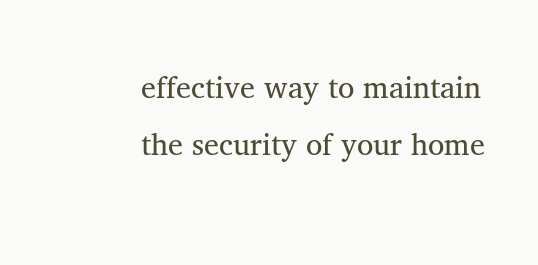effective way to maintain the security of your home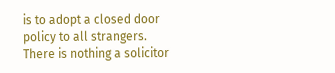is to adopt a closed door policy to all strangers. There is nothing a solicitor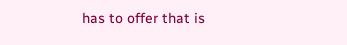has to offer that is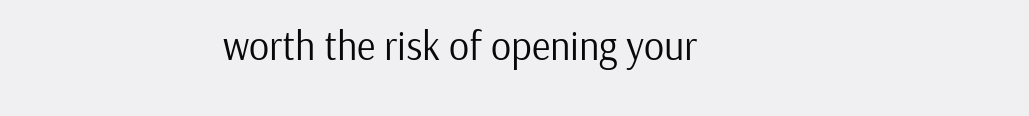worth the risk of opening your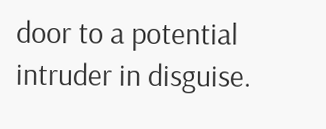door to a potential intruder in disguise.